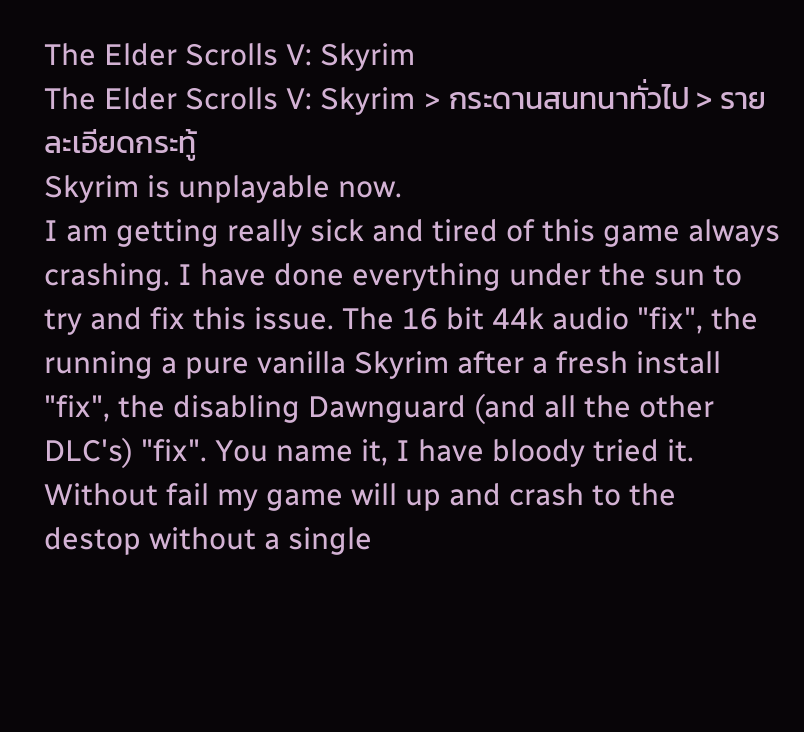The Elder Scrolls V: Skyrim
The Elder Scrolls V: Skyrim > กระดานสนทนาทั่วไป > รายละเอียดกระทู้
Skyrim is unplayable now.
I am getting really sick and tired of this game always crashing. I have done everything under the sun to try and fix this issue. The 16 bit 44k audio "fix", the running a pure vanilla Skyrim after a fresh install "fix", the disabling Dawnguard (and all the other DLC's) "fix". You name it, I have bloody tried it. Without fail my game will up and crash to the destop without a single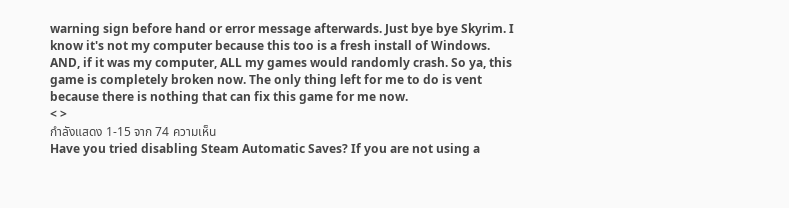warning sign before hand or error message afterwards. Just bye bye Skyrim. I know it's not my computer because this too is a fresh install of Windows. AND, if it was my computer, ALL my games would randomly crash. So ya, this game is completely broken now. The only thing left for me to do is vent because there is nothing that can fix this game for me now.
< >
กำลังแสดง 1-15 จาก 74 ความเห็น
Have you tried disabling Steam Automatic Saves? If you are not using a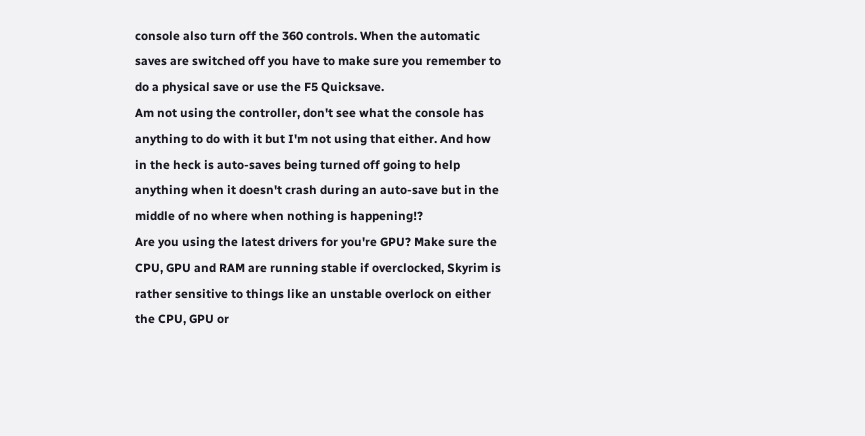console also turn off the 360 controls. When the automatic saves are switched off you have to make sure you remember to do a physical save or use the F5 Quicksave.
Am not using the controller, don't see what the console has anything to do with it but I'm not using that either. And how in the heck is auto-saves being turned off going to help anything when it doesn't crash during an auto-save but in the middle of no where when nothing is happening!?
Are you using the latest drivers for you're GPU? Make sure the CPU, GPU and RAM are running stable if overclocked, Skyrim is rather sensitive to things like an unstable overlock on either the CPU, GPU or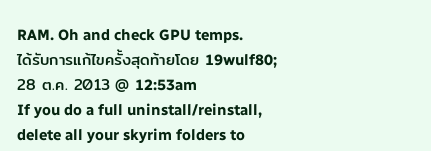RAM. Oh and check GPU temps.
ได้รับการแก้ไขครั้งสุดท้ายโดย 19wulf80; 28 ต.ค. 2013 @ 12:53am
If you do a full uninstall/reinstall, delete all your skyrim folders to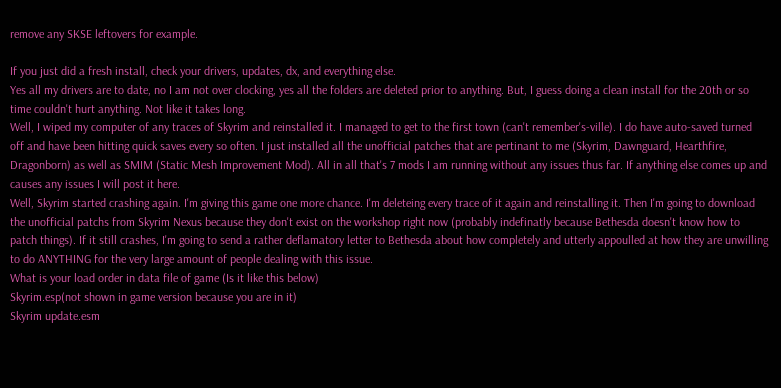remove any SKSE leftovers for example.

If you just did a fresh install, check your drivers, updates, dx, and everything else.
Yes all my drivers are to date, no I am not over clocking, yes all the folders are deleted prior to anything. But, I guess doing a clean install for the 20th or so time couldn't hurt anything. Not like it takes long.
Well, I wiped my computer of any traces of Skyrim and reinstalled it. I managed to get to the first town (can't remember's-ville). I do have auto-saved turned off and have been hitting quick saves every so often. I just installed all the unofficial patches that are pertinant to me (Skyrim, Dawnguard, Hearthfire, Dragonborn) as well as SMIM (Static Mesh Improvement Mod). All in all that's 7 mods I am running without any issues thus far. If anything else comes up and causes any issues I will post it here.
Well, Skyrim started crashing again. I'm giving this game one more chance. I'm deleteing every trace of it again and reinstalling it. Then I'm going to download the unofficial patchs from Skyrim Nexus because they don't exist on the workshop right now (probably indefinatly because Bethesda doesn't know how to patch things). If it still crashes, I'm going to send a rather deflamatory letter to Bethesda about how completely and utterly appoulled at how they are unwilling to do ANYTHING for the very large amount of people dealing with this issue.
What is your load order in data file of game (Is it like this below)
Skyrim.esp(not shown in game version because you are in it)
Skyrim update.esm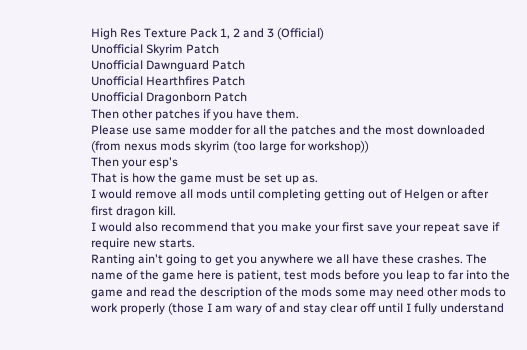High Res Texture Pack 1, 2 and 3 (Official)
Unofficial Skyrim Patch
Unofficial Dawnguard Patch
Unofficial Hearthfires Patch
Unofficial Dragonborn Patch
Then other patches if you have them.
Please use same modder for all the patches and the most downloaded (from nexus mods skyrim (too large for workshop))
Then your esp's
That is how the game must be set up as.
I would remove all mods until completing getting out of Helgen or after first dragon kill.
I would also recommend that you make your first save your repeat save if require new starts.
Ranting ain't going to get you anywhere we all have these crashes. The name of the game here is patient, test mods before you leap to far into the game and read the description of the mods some may need other mods to work properly (those I am wary of and stay clear off until I fully understand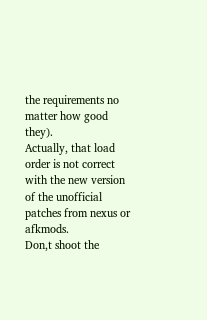the requirements no matter how good they).
Actually, that load order is not correct with the new version of the unofficial patches from nexus or afkmods.
Don,t shoot the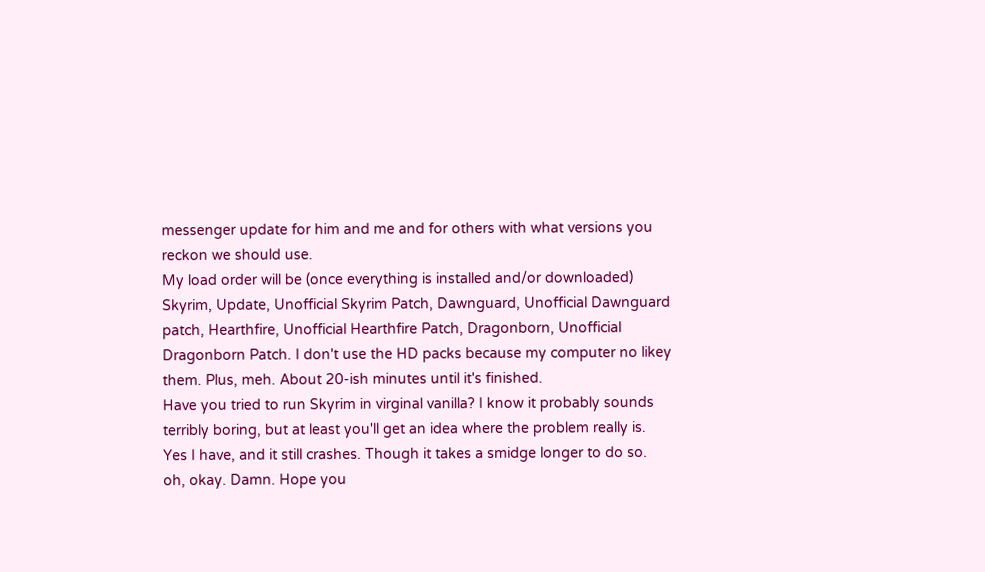messenger update for him and me and for others with what versions you reckon we should use.
My load order will be (once everything is installed and/or downloaded) Skyrim, Update, Unofficial Skyrim Patch, Dawnguard, Unofficial Dawnguard patch, Hearthfire, Unofficial Hearthfire Patch, Dragonborn, Unofficial Dragonborn Patch. I don't use the HD packs because my computer no likey them. Plus, meh. About 20-ish minutes until it's finished.
Have you tried to run Skyrim in virginal vanilla? I know it probably sounds terribly boring, but at least you'll get an idea where the problem really is.
Yes I have, and it still crashes. Though it takes a smidge longer to do so.
oh, okay. Damn. Hope you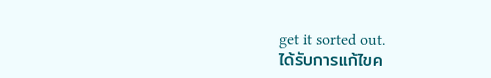get it sorted out.
ได้รับการแก้ไขค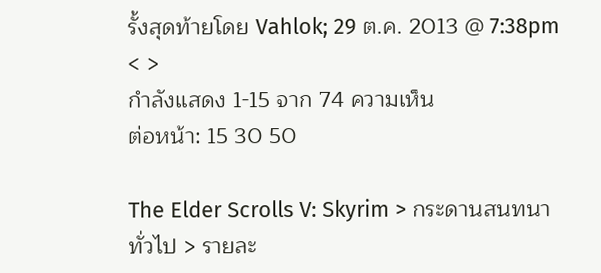รั้งสุดท้ายโดย Vahlok; 29 ต.ค. 2013 @ 7:38pm
< >
กำลังแสดง 1-15 จาก 74 ความเห็น
ต่อหน้า: 15 30 50

The Elder Scrolls V: Skyrim > กระดานสนทนาทั่วไป > รายละ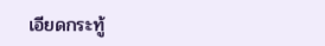เอียดกระทู้